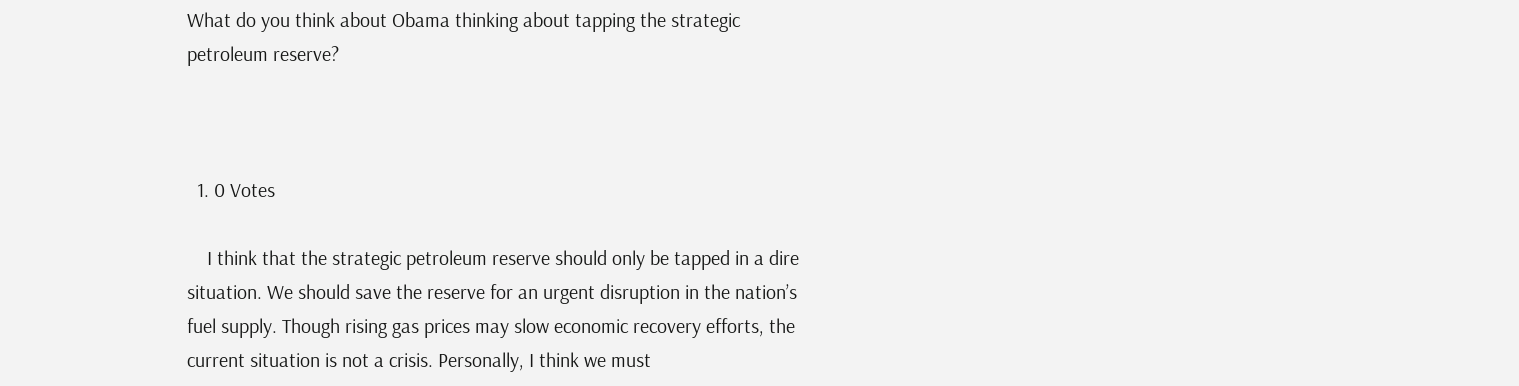What do you think about Obama thinking about tapping the strategic petroleum reserve?



  1. 0 Votes

    I think that the strategic petroleum reserve should only be tapped in a dire situation. We should save the reserve for an urgent disruption in the nation’s fuel supply. Though rising gas prices may slow economic recovery efforts, the current situation is not a crisis. Personally, I think we must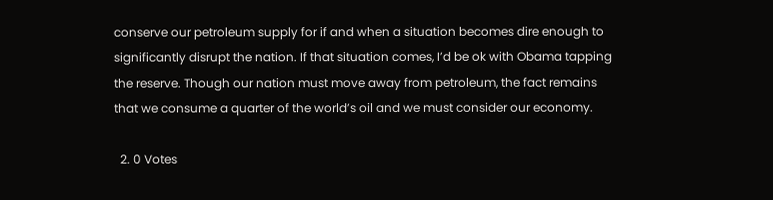conserve our petroleum supply for if and when a situation becomes dire enough to significantly disrupt the nation. If that situation comes, I’d be ok with Obama tapping the reserve. Though our nation must move away from petroleum, the fact remains that we consume a quarter of the world’s oil and we must consider our economy.

  2. 0 Votes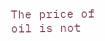The price of oil is not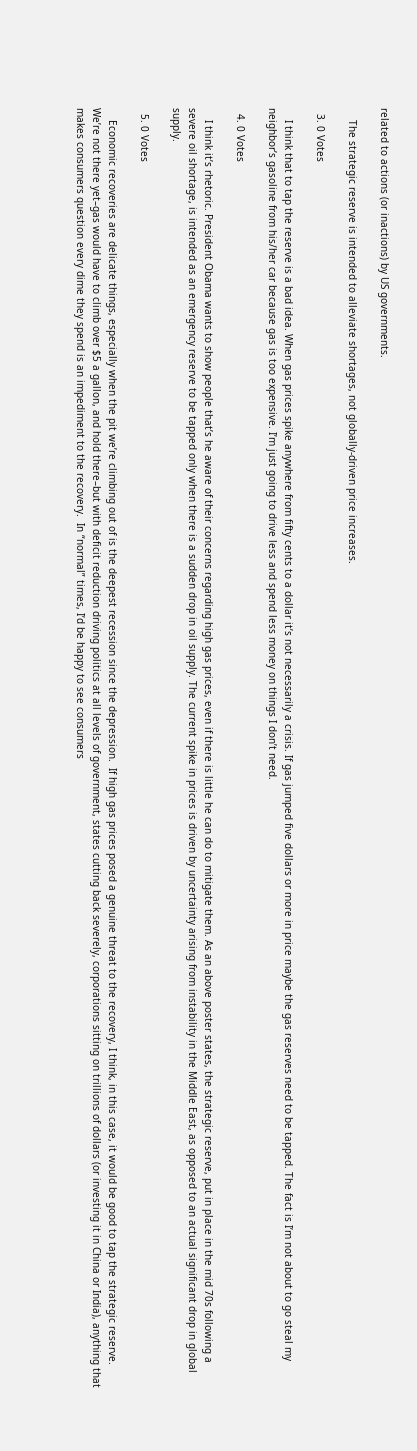related to actions (or inactions) by US governments.

    The strategic reserve is intended to alleviate shortages, not globally-driven price increases.

  3. 0 Votes

    I think that to tap the reserve is a bad idea. When gas prices spike anywhere from fifty cents to a dollar it’s not necessarily a crisis. If gas jumped five dollars or more in price maybe the gas reserves need to be tapped. The fact is I’m not about to go steal my neighbor’s gasoline from his/her car because gas is too expensive. I’m just going to drive less and spend less money on things I don’t need.

  4. 0 Votes

    I think it’s rhetoric. President Obama wants to show people that’s he aware of their concerns regarding high gas prices, even if there is little he can do to mitigate them. As an above poster states, the strategic reserve, put in place in the mid 70s following a severe oil shortage, is intended as an emergency reserve to be tapped only when there is a sudden drop in oil supply. The current spike in prices is driven by uncertainty arising from instability in the Middle East, as opposed to an actual significant drop in global supply.

  5. 0 Votes

    Economic recoveries are delicate things, especially when the pit we’re climbing out of is the deepest recession since the depression.  If high gas prices posed a genuine threat to the recovery, I think, in this case, it would be good to tap the strategic reserve.  We’re not there yet–gas would have to climb over $5 a gallon, and hold there–but with deficit reduction driving politics at all levels of government, states cutting back severely, corporations sitting on trillions of dollars (or investing it in China or India), anything that makes consumers question every dime they spend is an impediment to the recovery.  In “normal” times, I’d be happy to see consumers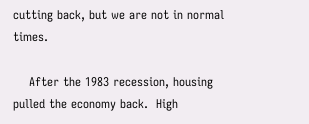cutting back, but we are not in normal times.

    After the 1983 recession, housing pulled the economy back.  High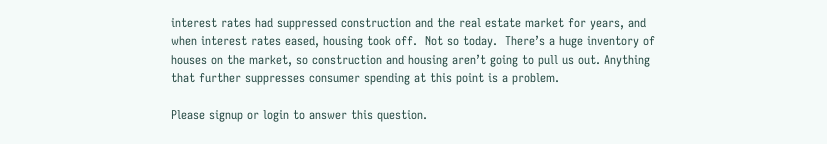interest rates had suppressed construction and the real estate market for years, and when interest rates eased, housing took off.  Not so today.  There’s a huge inventory of houses on the market, so construction and housing aren’t going to pull us out. Anything that further suppresses consumer spending at this point is a problem.

Please signup or login to answer this question.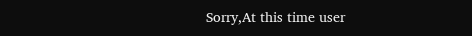Sorry,At this time user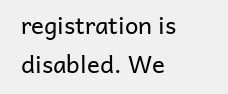registration is disabled. We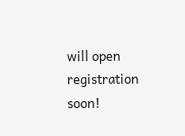will open registration soon!